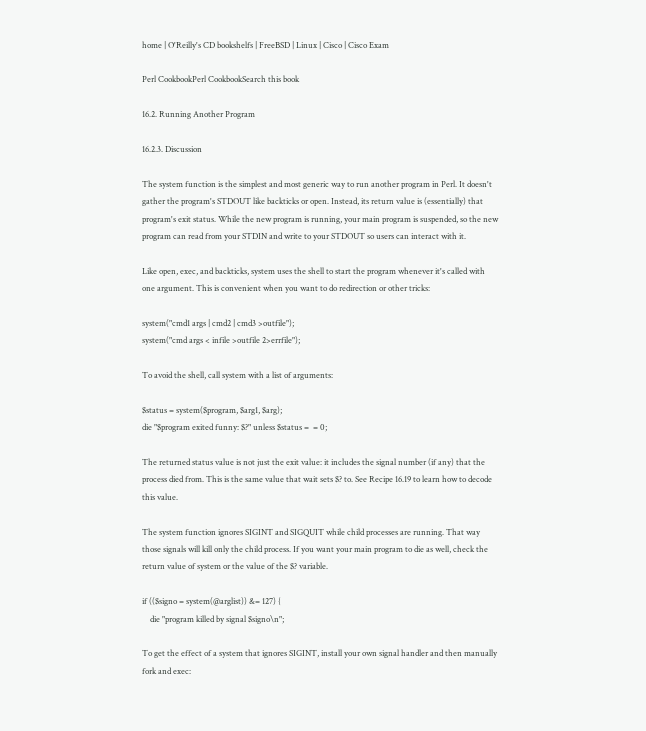home | O'Reilly's CD bookshelfs | FreeBSD | Linux | Cisco | Cisco Exam

Perl CookbookPerl CookbookSearch this book

16.2. Running Another Program

16.2.3. Discussion

The system function is the simplest and most generic way to run another program in Perl. It doesn't gather the program's STDOUT like backticks or open. Instead, its return value is (essentially) that program's exit status. While the new program is running, your main program is suspended, so the new program can read from your STDIN and write to your STDOUT so users can interact with it.

Like open, exec, and backticks, system uses the shell to start the program whenever it's called with one argument. This is convenient when you want to do redirection or other tricks:

system("cmd1 args | cmd2 | cmd3 >outfile");
system("cmd args < infile >outfile 2>errfile");

To avoid the shell, call system with a list of arguments:

$status = system($program, $arg1, $arg);
die "$program exited funny: $?" unless $status =  = 0;

The returned status value is not just the exit value: it includes the signal number (if any) that the process died from. This is the same value that wait sets $? to. See Recipe 16.19 to learn how to decode this value.

The system function ignores SIGINT and SIGQUIT while child processes are running. That way those signals will kill only the child process. If you want your main program to die as well, check the return value of system or the value of the $? variable.

if (($signo = system(@arglist)) &= 127) {
    die "program killed by signal $signo\n";

To get the effect of a system that ignores SIGINT, install your own signal handler and then manually fork and exec: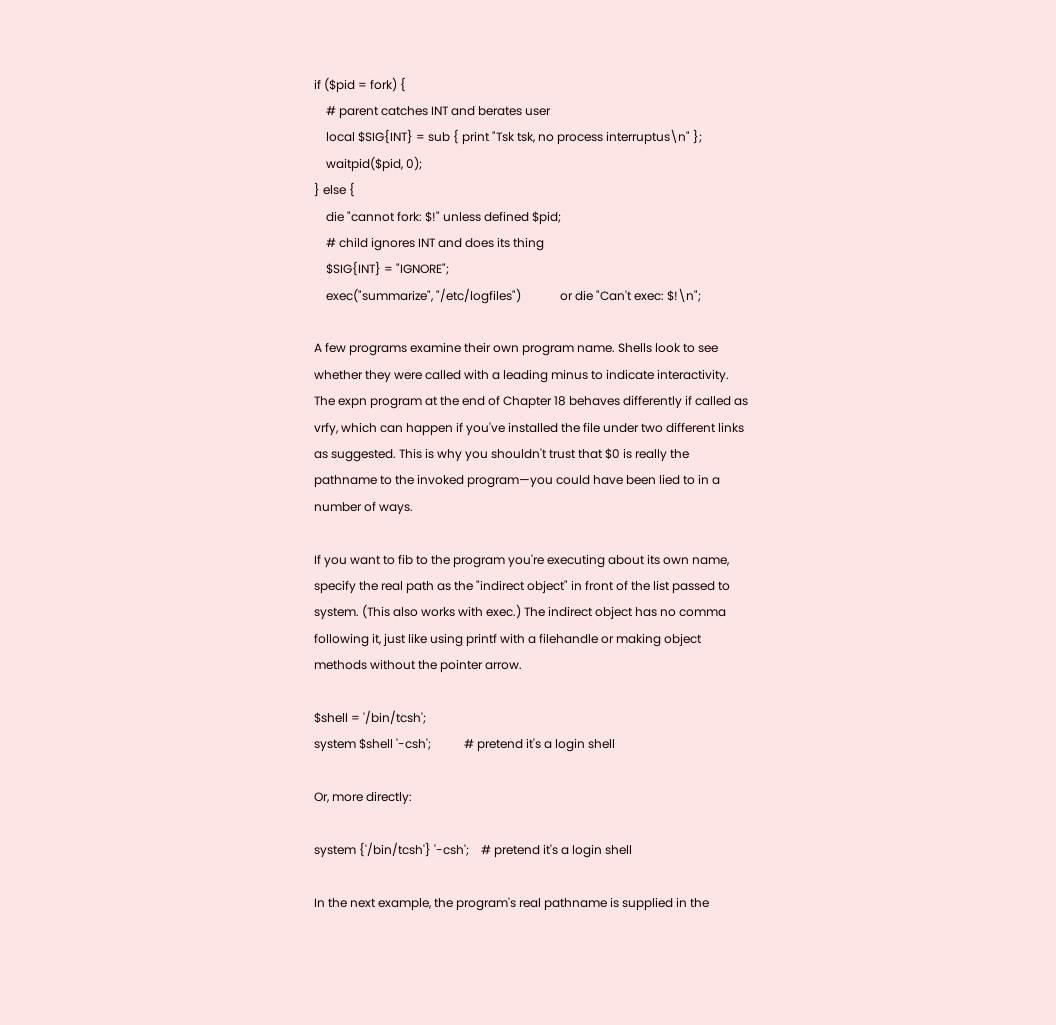if ($pid = fork) {
    # parent catches INT and berates user
    local $SIG{INT} = sub { print "Tsk tsk, no process interruptus\n" };
    waitpid($pid, 0);
} else {
    die "cannot fork: $!" unless defined $pid;
    # child ignores INT and does its thing
    $SIG{INT} = "IGNORE";
    exec("summarize", "/etc/logfiles")             or die "Can't exec: $!\n";

A few programs examine their own program name. Shells look to see whether they were called with a leading minus to indicate interactivity. The expn program at the end of Chapter 18 behaves differently if called as vrfy, which can happen if you've installed the file under two different links as suggested. This is why you shouldn't trust that $0 is really the pathname to the invoked program—you could have been lied to in a number of ways.

If you want to fib to the program you're executing about its own name, specify the real path as the "indirect object" in front of the list passed to system. (This also works with exec.) The indirect object has no comma following it, just like using printf with a filehandle or making object methods without the pointer arrow.

$shell = '/bin/tcsh';
system $shell '-csh';           # pretend it's a login shell

Or, more directly:

system {'/bin/tcsh'} '-csh';    # pretend it's a login shell

In the next example, the program's real pathname is supplied in the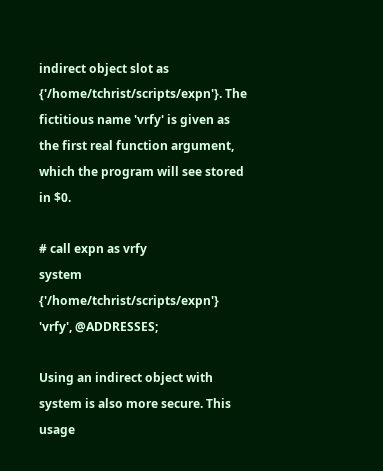indirect object slot as {'/home/tchrist/scripts/expn'}. The fictitious name 'vrfy' is given as the first real function argument, which the program will see stored in $0.

# call expn as vrfy
system {'/home/tchrist/scripts/expn'} 'vrfy', @ADDRESSES;

Using an indirect object with system is also more secure. This usage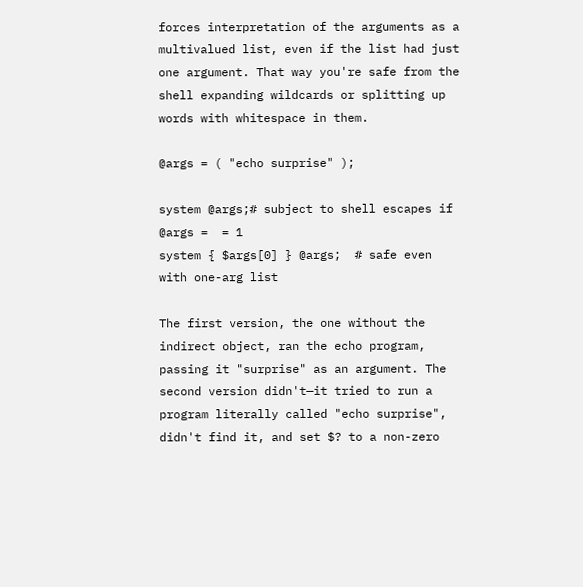forces interpretation of the arguments as a multivalued list, even if the list had just one argument. That way you're safe from the shell expanding wildcards or splitting up words with whitespace in them.

@args = ( "echo surprise" );

system @args;# subject to shell escapes if @args =  = 1
system { $args[0] } @args;  # safe even with one-arg list

The first version, the one without the indirect object, ran the echo program, passing it "surprise" as an argument. The second version didn't—it tried to run a program literally called "echo surprise", didn't find it, and set $? to a non-zero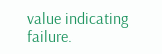value indicating failure.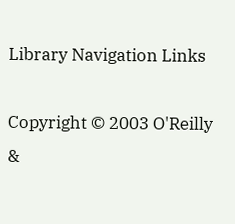Library Navigation Links

Copyright © 2003 O'Reilly &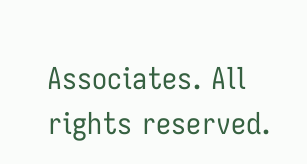Associates. All rights reserved.